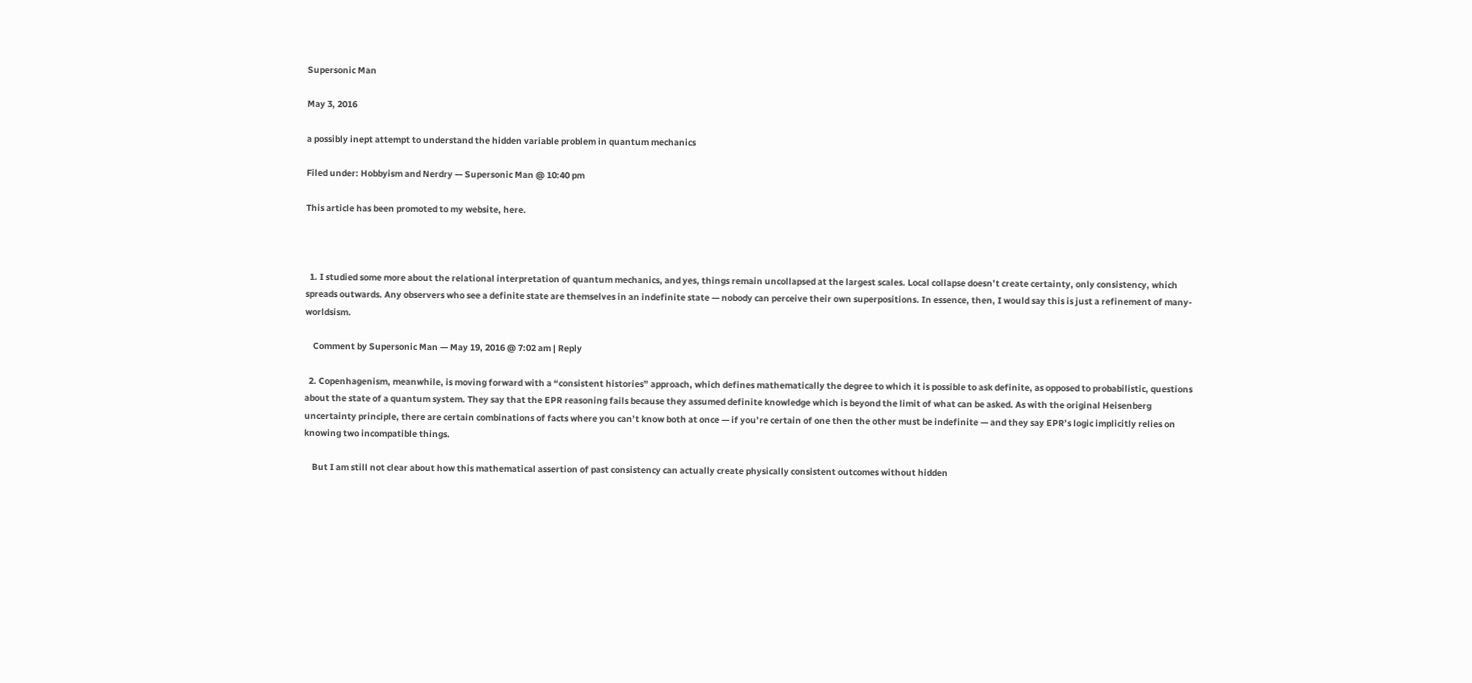Supersonic Man

May 3, 2016

a possibly inept attempt to understand the hidden variable problem in quantum mechanics

Filed under: Hobbyism and Nerdry — Supersonic Man @ 10:40 pm

This article has been promoted to my website, here.



  1. I studied some more about the relational interpretation of quantum mechanics, and yes, things remain uncollapsed at the largest scales. Local collapse doesn’t create certainty, only consistency, which spreads outwards. Any observers who see a definite state are themselves in an indefinite state — nobody can perceive their own superpositions. In essence, then, I would say this is just a refinement of many-worldsism.

    Comment by Supersonic Man — May 19, 2016 @ 7:02 am | Reply

  2. Copenhagenism, meanwhile, is moving forward with a “consistent histories” approach, which defines mathematically the degree to which it is possible to ask definite, as opposed to probabilistic, questions about the state of a quantum system. They say that the EPR reasoning fails because they assumed definite knowledge which is beyond the limit of what can be asked. As with the original Heisenberg uncertainty principle, there are certain combinations of facts where you can’t know both at once — if you’re certain of one then the other must be indefinite — and they say EPR’s logic implicitly relies on knowing two incompatible things.

    But I am still not clear about how this mathematical assertion of past consistency can actually create physically consistent outcomes without hidden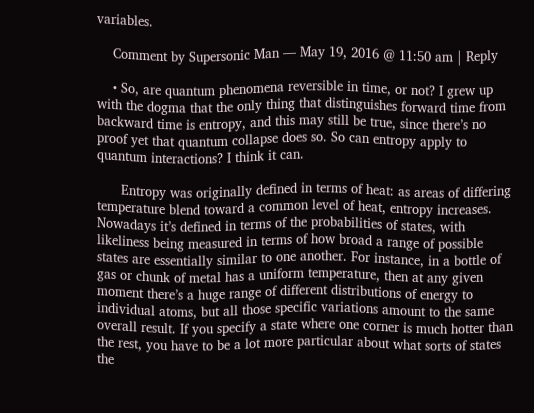variables.

    Comment by Supersonic Man — May 19, 2016 @ 11:50 am | Reply

    • So, are quantum phenomena reversible in time, or not? I grew up with the dogma that the only thing that distinguishes forward time from backward time is entropy, and this may still be true, since there’s no proof yet that quantum collapse does so. So can entropy apply to quantum interactions? I think it can.

      Entropy was originally defined in terms of heat: as areas of differing temperature blend toward a common level of heat, entropy increases. Nowadays it’s defined in terms of the probabilities of states, with likeliness being measured in terms of how broad a range of possible states are essentially similar to one another. For instance, in a bottle of gas or chunk of metal has a uniform temperature, then at any given moment there’s a huge range of different distributions of energy to individual atoms, but all those specific variations amount to the same overall result. If you specify a state where one corner is much hotter than the rest, you have to be a lot more particular about what sorts of states the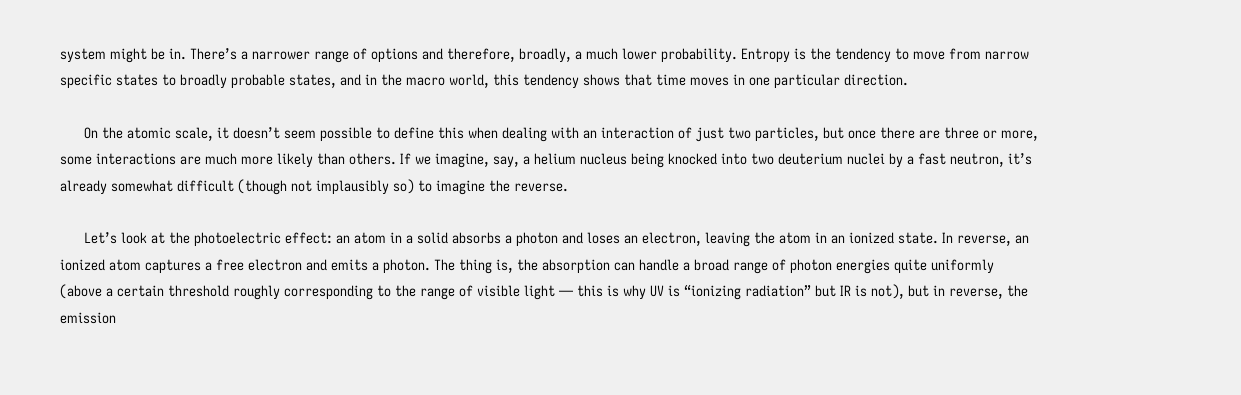system might be in. There’s a narrower range of options and therefore, broadly, a much lower probability. Entropy is the tendency to move from narrow specific states to broadly probable states, and in the macro world, this tendency shows that time moves in one particular direction.

      On the atomic scale, it doesn’t seem possible to define this when dealing with an interaction of just two particles, but once there are three or more, some interactions are much more likely than others. If we imagine, say, a helium nucleus being knocked into two deuterium nuclei by a fast neutron, it’s already somewhat difficult (though not implausibly so) to imagine the reverse.

      Let’s look at the photoelectric effect: an atom in a solid absorbs a photon and loses an electron, leaving the atom in an ionized state. In reverse, an ionized atom captures a free electron and emits a photon. The thing is, the absorption can handle a broad range of photon energies quite uniformly (above a certain threshold roughly corresponding to the range of visible light — this is why UV is “ionizing radiation” but IR is not), but in reverse, the emission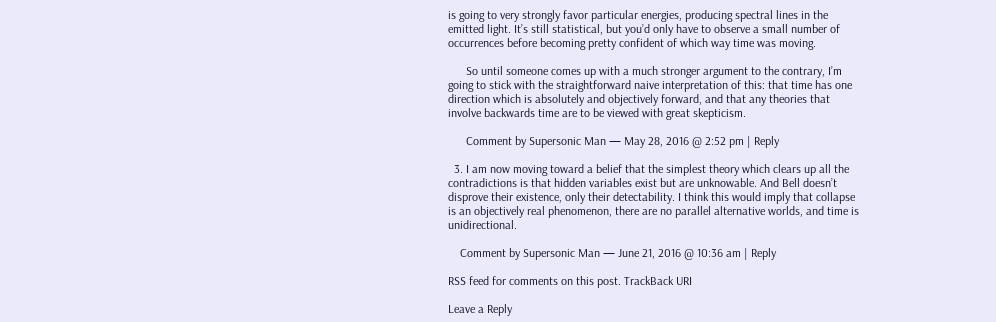is going to very strongly favor particular energies, producing spectral lines in the emitted light. It’s still statistical, but you’d only have to observe a small number of occurrences before becoming pretty confident of which way time was moving.

      So until someone comes up with a much stronger argument to the contrary, I’m going to stick with the straightforward naive interpretation of this: that time has one direction which is absolutely and objectively forward, and that any theories that involve backwards time are to be viewed with great skepticism.

      Comment by Supersonic Man — May 28, 2016 @ 2:52 pm | Reply

  3. I am now moving toward a belief that the simplest theory which clears up all the contradictions is that hidden variables exist but are unknowable. And Bell doesn’t disprove their existence, only their detectability. I think this would imply that collapse is an objectively real phenomenon, there are no parallel alternative worlds, and time is unidirectional.

    Comment by Supersonic Man — June 21, 2016 @ 10:36 am | Reply

RSS feed for comments on this post. TrackBack URI

Leave a Reply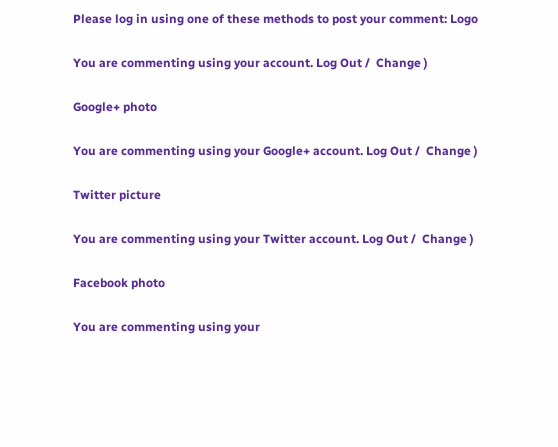Please log in using one of these methods to post your comment: Logo

You are commenting using your account. Log Out /  Change )

Google+ photo

You are commenting using your Google+ account. Log Out /  Change )

Twitter picture

You are commenting using your Twitter account. Log Out /  Change )

Facebook photo

You are commenting using your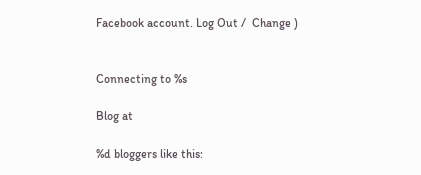Facebook account. Log Out /  Change )


Connecting to %s

Blog at

%d bloggers like this: